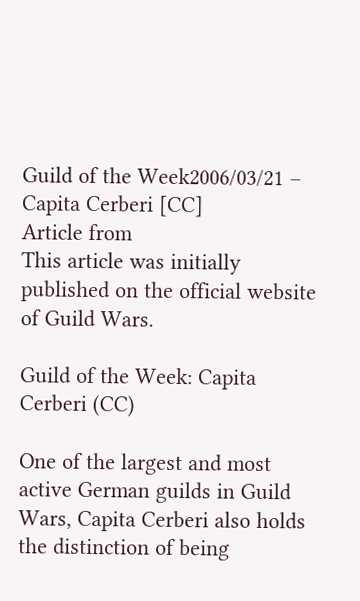Guild of the Week2006/03/21 – Capita Cerberi [CC]
Article from
This article was initially published on the official website of Guild Wars.

Guild of the Week: Capita Cerberi (CC)

One of the largest and most active German guilds in Guild Wars, Capita Cerberi also holds the distinction of being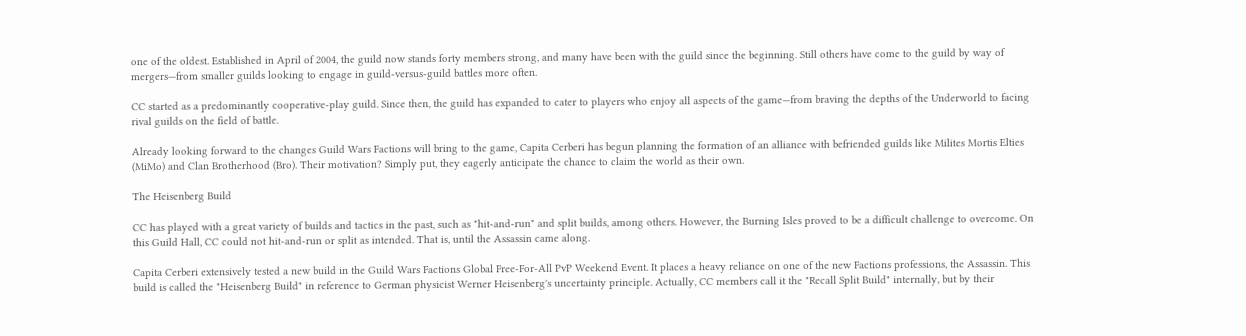one of the oldest. Established in April of 2004, the guild now stands forty members strong, and many have been with the guild since the beginning. Still others have come to the guild by way of mergers—from smaller guilds looking to engage in guild-versus-guild battles more often.

CC started as a predominantly cooperative-play guild. Since then, the guild has expanded to cater to players who enjoy all aspects of the game—from braving the depths of the Underworld to facing rival guilds on the field of battle.

Already looking forward to the changes Guild Wars Factions will bring to the game, Capita Cerberi has begun planning the formation of an alliance with befriended guilds like Milites Mortis Elties (MiMo) and Clan Brotherhood (Bro). Their motivation? Simply put, they eagerly anticipate the chance to claim the world as their own.

The Heisenberg Build

CC has played with a great variety of builds and tactics in the past, such as "hit-and-run" and split builds, among others. However, the Burning Isles proved to be a difficult challenge to overcome. On this Guild Hall, CC could not hit-and-run or split as intended. That is, until the Assassin came along.

Capita Cerberi extensively tested a new build in the Guild Wars Factions Global Free-For-All PvP Weekend Event. It places a heavy reliance on one of the new Factions professions, the Assassin. This build is called the "Heisenberg Build" in reference to German physicist Werner Heisenberg's uncertainty principle. Actually, CC members call it the "Recall Split Build" internally, but by their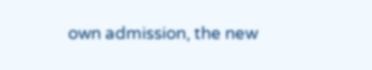own admission, the new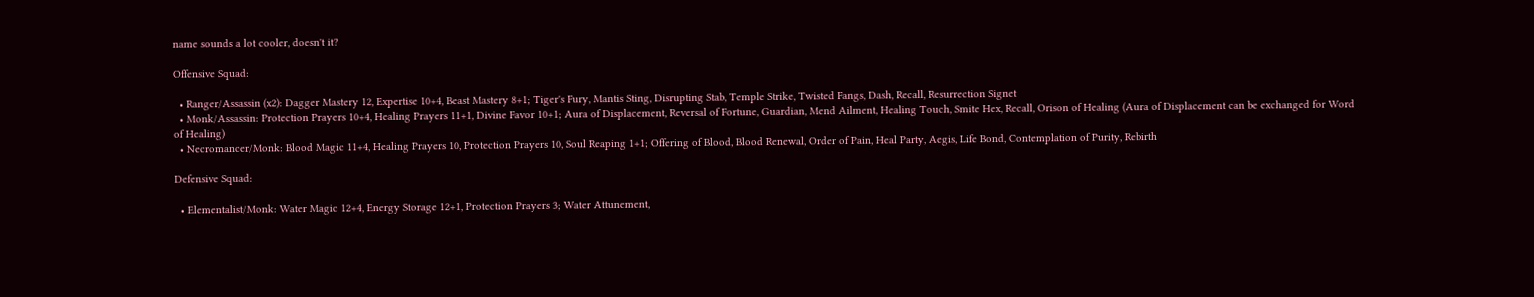name sounds a lot cooler, doesn't it?

Offensive Squad:

  • Ranger/Assassin (x2): Dagger Mastery 12, Expertise 10+4, Beast Mastery 8+1; Tiger's Fury, Mantis Sting, Disrupting Stab, Temple Strike, Twisted Fangs, Dash, Recall, Resurrection Signet
  • Monk/Assassin: Protection Prayers 10+4, Healing Prayers 11+1, Divine Favor 10+1; Aura of Displacement, Reversal of Fortune, Guardian, Mend Ailment, Healing Touch, Smite Hex, Recall, Orison of Healing (Aura of Displacement can be exchanged for Word of Healing)
  • Necromancer/Monk: Blood Magic 11+4, Healing Prayers 10, Protection Prayers 10, Soul Reaping 1+1; Offering of Blood, Blood Renewal, Order of Pain, Heal Party, Aegis, Life Bond, Contemplation of Purity, Rebirth

Defensive Squad:

  • Elementalist/Monk: Water Magic 12+4, Energy Storage 12+1, Protection Prayers 3; Water Attunement,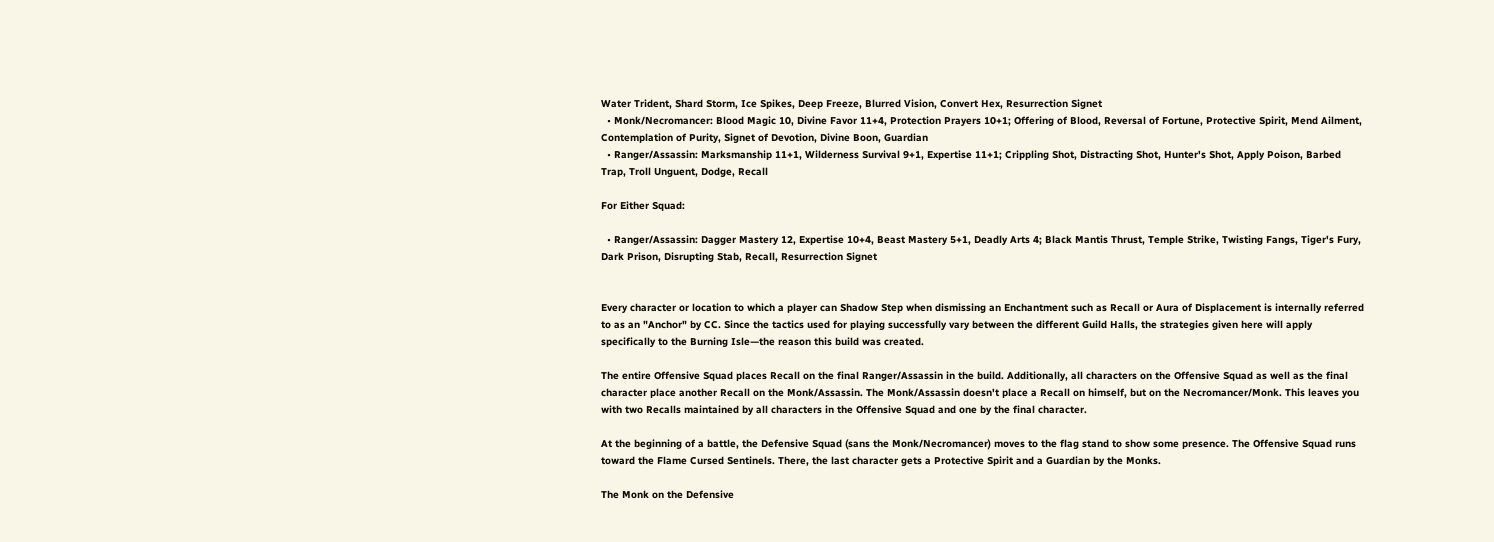Water Trident, Shard Storm, Ice Spikes, Deep Freeze, Blurred Vision, Convert Hex, Resurrection Signet
  • Monk/Necromancer: Blood Magic 10, Divine Favor 11+4, Protection Prayers 10+1; Offering of Blood, Reversal of Fortune, Protective Spirit, Mend Ailment, Contemplation of Purity, Signet of Devotion, Divine Boon, Guardian
  • Ranger/Assassin: Marksmanship 11+1, Wilderness Survival 9+1, Expertise 11+1; Crippling Shot, Distracting Shot, Hunter's Shot, Apply Poison, Barbed Trap, Troll Unguent, Dodge, Recall

For Either Squad:

  • Ranger/Assassin: Dagger Mastery 12, Expertise 10+4, Beast Mastery 5+1, Deadly Arts 4; Black Mantis Thrust, Temple Strike, Twisting Fangs, Tiger's Fury, Dark Prison, Disrupting Stab, Recall, Resurrection Signet


Every character or location to which a player can Shadow Step when dismissing an Enchantment such as Recall or Aura of Displacement is internally referred to as an "Anchor" by CC. Since the tactics used for playing successfully vary between the different Guild Halls, the strategies given here will apply specifically to the Burning Isle—the reason this build was created.

The entire Offensive Squad places Recall on the final Ranger/Assassin in the build. Additionally, all characters on the Offensive Squad as well as the final character place another Recall on the Monk/Assassin. The Monk/Assassin doesn't place a Recall on himself, but on the Necromancer/Monk. This leaves you with two Recalls maintained by all characters in the Offensive Squad and one by the final character.

At the beginning of a battle, the Defensive Squad (sans the Monk/Necromancer) moves to the flag stand to show some presence. The Offensive Squad runs toward the Flame Cursed Sentinels. There, the last character gets a Protective Spirit and a Guardian by the Monks.

The Monk on the Defensive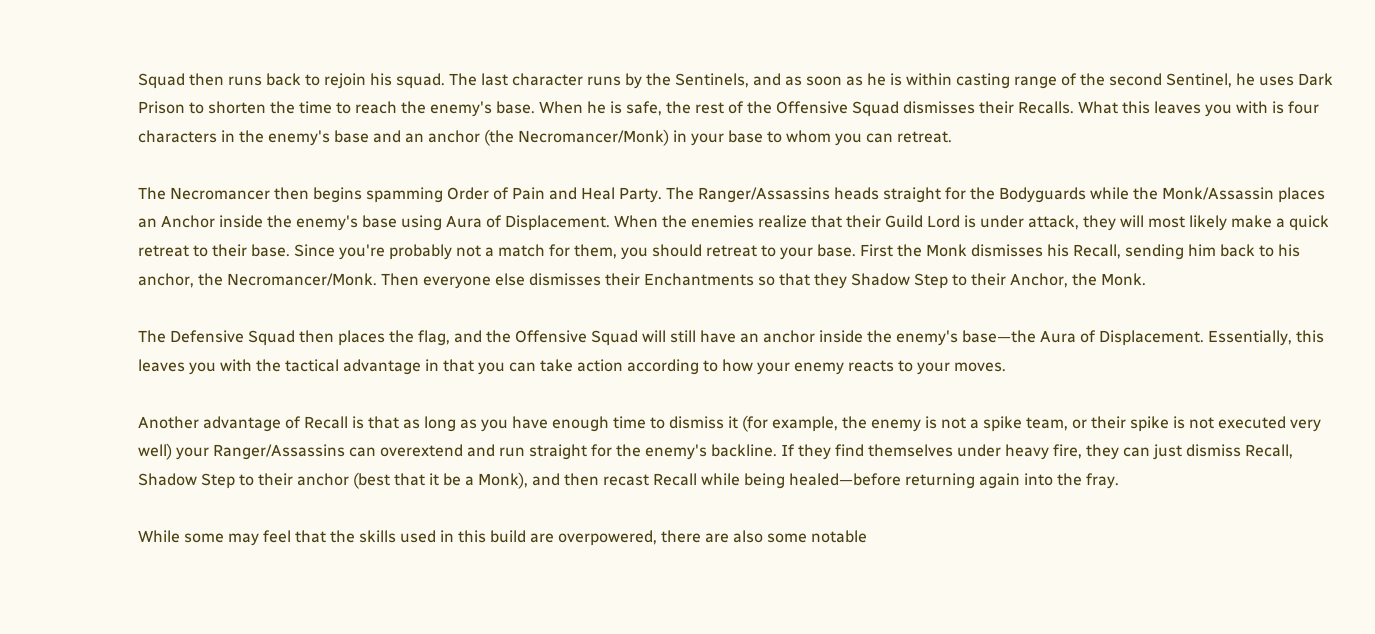Squad then runs back to rejoin his squad. The last character runs by the Sentinels, and as soon as he is within casting range of the second Sentinel, he uses Dark Prison to shorten the time to reach the enemy's base. When he is safe, the rest of the Offensive Squad dismisses their Recalls. What this leaves you with is four characters in the enemy's base and an anchor (the Necromancer/Monk) in your base to whom you can retreat.

The Necromancer then begins spamming Order of Pain and Heal Party. The Ranger/Assassins heads straight for the Bodyguards while the Monk/Assassin places an Anchor inside the enemy's base using Aura of Displacement. When the enemies realize that their Guild Lord is under attack, they will most likely make a quick retreat to their base. Since you're probably not a match for them, you should retreat to your base. First the Monk dismisses his Recall, sending him back to his anchor, the Necromancer/Monk. Then everyone else dismisses their Enchantments so that they Shadow Step to their Anchor, the Monk.

The Defensive Squad then places the flag, and the Offensive Squad will still have an anchor inside the enemy's base—the Aura of Displacement. Essentially, this leaves you with the tactical advantage in that you can take action according to how your enemy reacts to your moves.

Another advantage of Recall is that as long as you have enough time to dismiss it (for example, the enemy is not a spike team, or their spike is not executed very well) your Ranger/Assassins can overextend and run straight for the enemy's backline. If they find themselves under heavy fire, they can just dismiss Recall, Shadow Step to their anchor (best that it be a Monk), and then recast Recall while being healed—before returning again into the fray.

While some may feel that the skills used in this build are overpowered, there are also some notable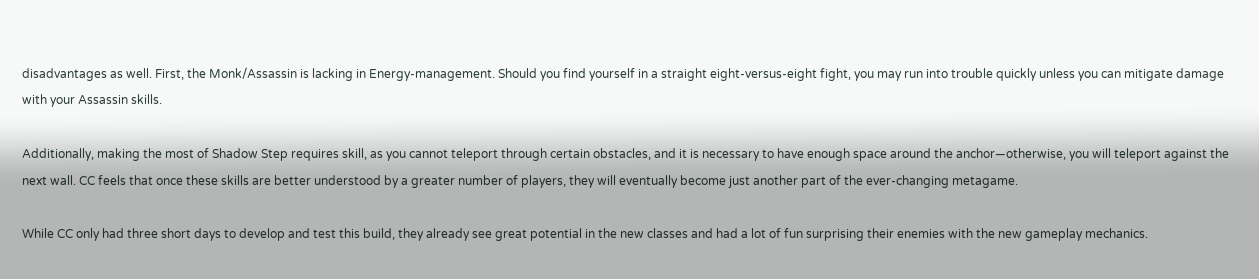disadvantages as well. First, the Monk/Assassin is lacking in Energy-management. Should you find yourself in a straight eight-versus-eight fight, you may run into trouble quickly unless you can mitigate damage with your Assassin skills.

Additionally, making the most of Shadow Step requires skill, as you cannot teleport through certain obstacles, and it is necessary to have enough space around the anchor—otherwise, you will teleport against the next wall. CC feels that once these skills are better understood by a greater number of players, they will eventually become just another part of the ever-changing metagame.

While CC only had three short days to develop and test this build, they already see great potential in the new classes and had a lot of fun surprising their enemies with the new gameplay mechanics.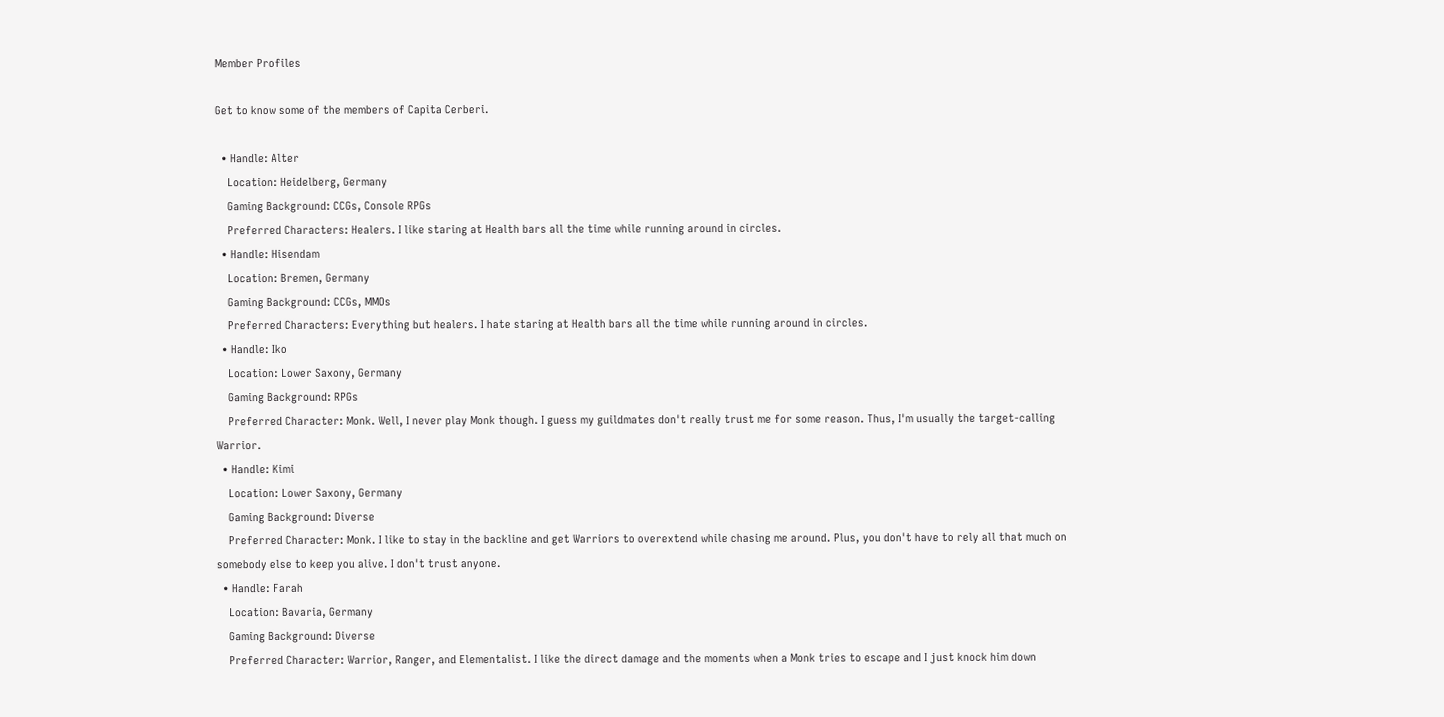Member Profiles

Get to know some of the members of Capita Cerberi.

  • Handle: Alter
    Location: Heidelberg, Germany
    Gaming Background: CCGs, Console RPGs
    Preferred Characters: Healers. I like staring at Health bars all the time while running around in circles.
  • Handle: Hisendam
    Location: Bremen, Germany
    Gaming Background: CCGs, MMOs
    Preferred Characters: Everything but healers. I hate staring at Health bars all the time while running around in circles.
  • Handle: Iko
    Location: Lower Saxony, Germany
    Gaming Background: RPGs
    Preferred Character: Monk. Well, I never play Monk though. I guess my guildmates don't really trust me for some reason. Thus, I'm usually the target-calling Warrior.
  • Handle: Kimi
    Location: Lower Saxony, Germany
    Gaming Background: Diverse
    Preferred Character: Monk. I like to stay in the backline and get Warriors to overextend while chasing me around. Plus, you don't have to rely all that much on somebody else to keep you alive. I don't trust anyone.
  • Handle: Farah
    Location: Bavaria, Germany
    Gaming Background: Diverse
    Preferred Character: Warrior, Ranger, and Elementalist. I like the direct damage and the moments when a Monk tries to escape and I just knock him down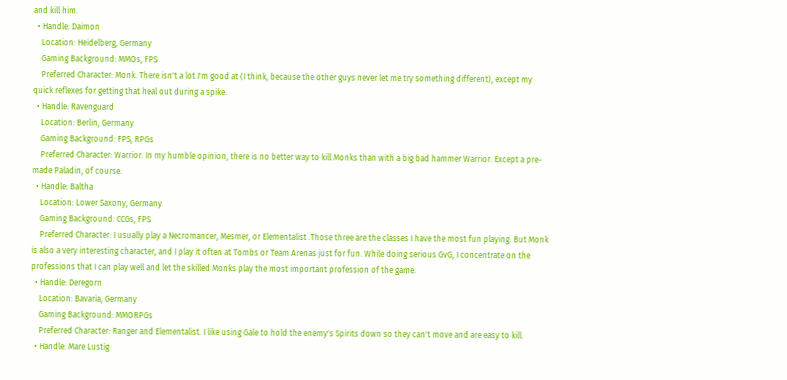and kill him.
  • Handle: Daimon
    Location: Heidelberg, Germany
    Gaming Background: MMOs, FPS
    Preferred Character: Monk. There isn't a lot I'm good at (I think, because the other guys never let me try something different), except my quick reflexes for getting that heal out during a spike.
  • Handle: Ravenguard
    Location: Berlin, Germany
    Gaming Background: FPS, RPGs
    Preferred Character: Warrior. In my humble opinion, there is no better way to kill Monks than with a big bad hammer Warrior. Except a pre-made Paladin, of course.
  • Handle: Baltha
    Location: Lower Saxony, Germany
    Gaming Background: CCGs, FPS
    Preferred Character: I usually play a Necromancer, Mesmer, or Elementalist .Those three are the classes I have the most fun playing. But Monk is also a very interesting character, and I play it often at Tombs or Team Arenas just for fun. While doing serious GvG, I concentrate on the professions that I can play well and let the skilled Monks play the most important profession of the game.
  • Handle: Deregorn
    Location: Bavaria, Germany
    Gaming Background: MMORPGs
    Preferred Character: Ranger and Elementalist. I like using Gale to hold the enemy's Spirits down so they can't move and are easy to kill.
  • Handle: Mare Lustig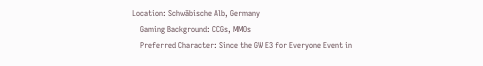Location: Schwäbische Alb, Germany
    Gaming Background: CCGs, MMOs
    Preferred Character: Since the GW E3 for Everyone Event in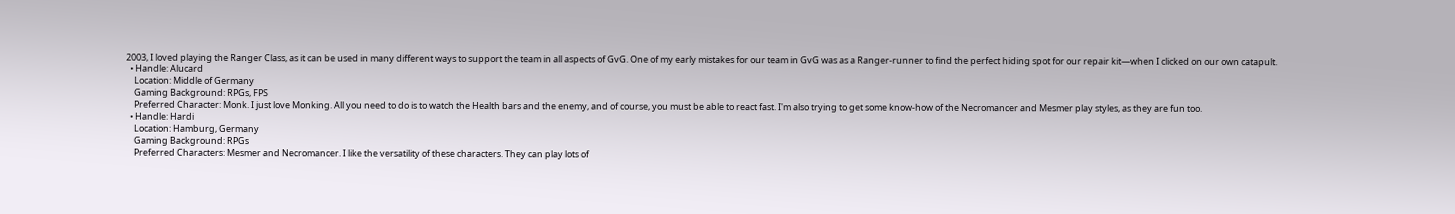2003, I loved playing the Ranger Class, as it can be used in many different ways to support the team in all aspects of GvG. One of my early mistakes for our team in GvG was as a Ranger-runner to find the perfect hiding spot for our repair kit—when I clicked on our own catapult.
  • Handle: Alucard
    Location: Middle of Germany
    Gaming Background: RPGs, FPS
    Preferred Character: Monk. I just love Monking. All you need to do is to watch the Health bars and the enemy, and of course, you must be able to react fast. I'm also trying to get some know-how of the Necromancer and Mesmer play styles, as they are fun too.
  • Handle: Hardi
    Location: Hamburg, Germany
    Gaming Background: RPGs
    Preferred Characters: Mesmer and Necromancer. I like the versatility of these characters. They can play lots of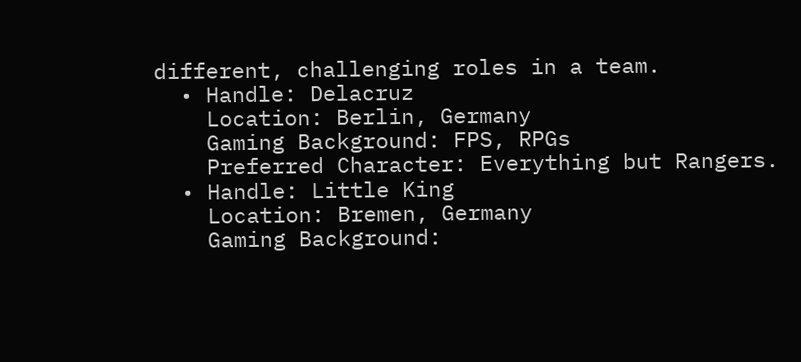different, challenging roles in a team.
  • Handle: Delacruz
    Location: Berlin, Germany
    Gaming Background: FPS, RPGs
    Preferred Character: Everything but Rangers.
  • Handle: Little King
    Location: Bremen, Germany
    Gaming Background: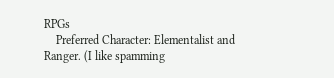RPGs
    Preferred Character: Elementalist and Ranger. (I like spamming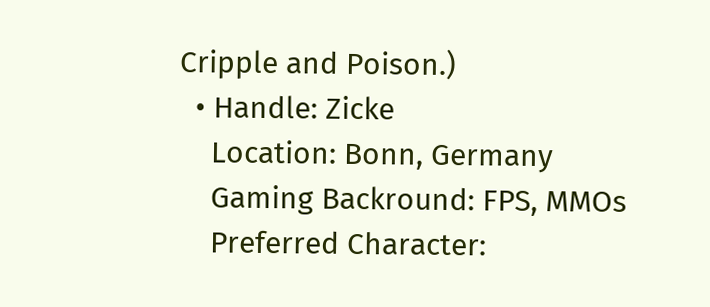Cripple and Poison.)
  • Handle: Zicke
    Location: Bonn, Germany
    Gaming Backround: FPS, MMOs
    Preferred Character: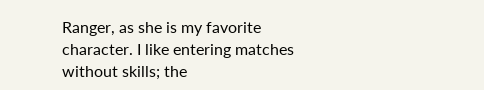Ranger, as she is my favorite character. I like entering matches without skills; the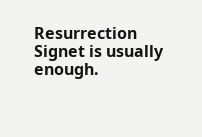Resurrection Signet is usually enough.